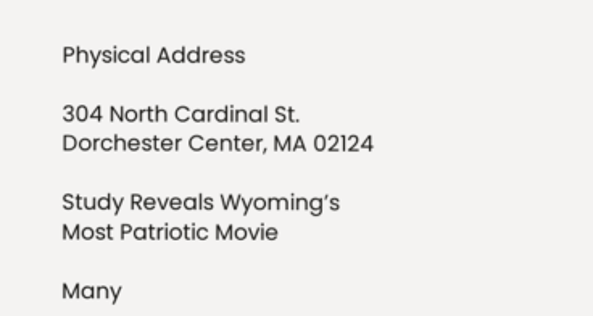Physical Address

304 North Cardinal St.
Dorchester Center, MA 02124

Study Reveals Wyoming’s Most Patriotic Movie

Many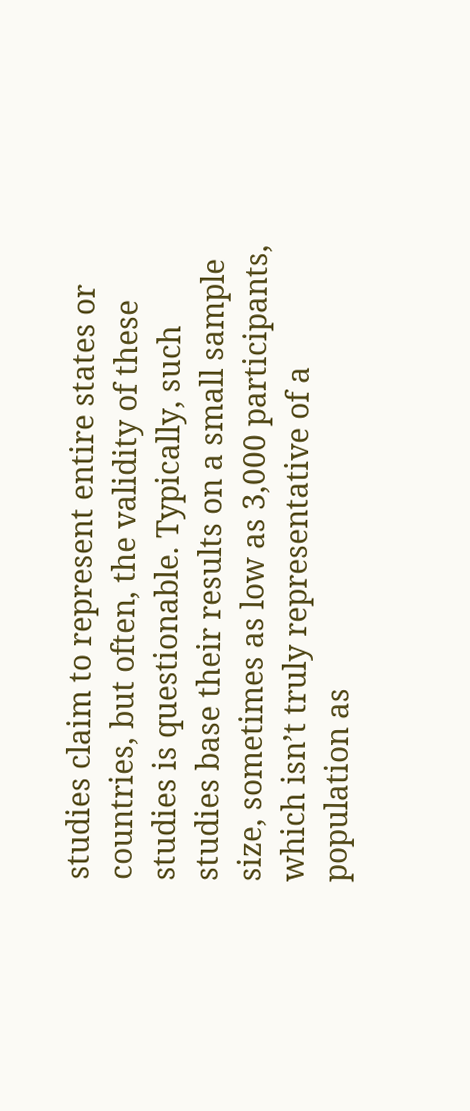studies claim to represent entire states or countries, but often, the validity of these studies is questionable. Typically, such studies base their results on a small sample size, sometimes as low as 3,000 participants, which isn’t truly representative of a population as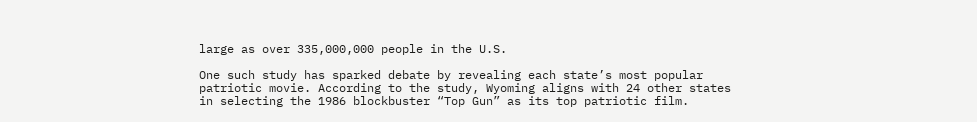large as over 335,000,000 people in the U.S.

One such study has sparked debate by revealing each state’s most popular patriotic movie. According to the study, Wyoming aligns with 24 other states in selecting the 1986 blockbuster “Top Gun” as its top patriotic film.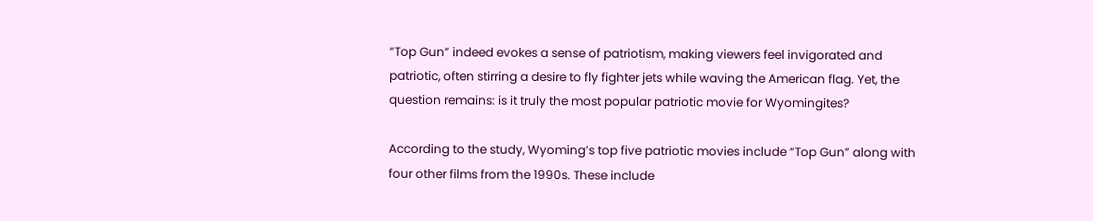“Top Gun” indeed evokes a sense of patriotism, making viewers feel invigorated and patriotic, often stirring a desire to fly fighter jets while waving the American flag. Yet, the question remains: is it truly the most popular patriotic movie for Wyomingites?

According to the study, Wyoming’s top five patriotic movies include “Top Gun” along with four other films from the 1990s. These include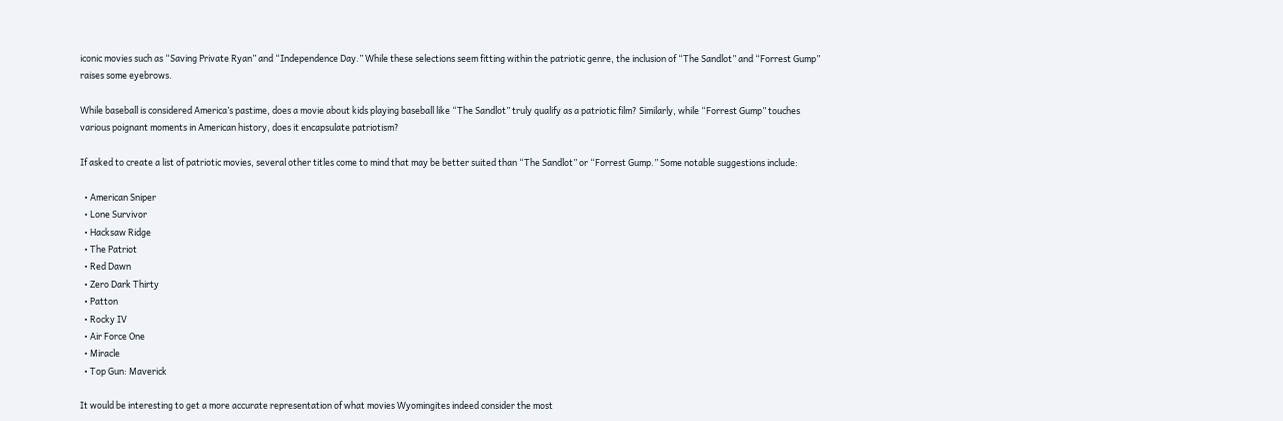iconic movies such as “Saving Private Ryan” and “Independence Day.” While these selections seem fitting within the patriotic genre, the inclusion of “The Sandlot” and “Forrest Gump” raises some eyebrows.

While baseball is considered America’s pastime, does a movie about kids playing baseball like “The Sandlot” truly qualify as a patriotic film? Similarly, while “Forrest Gump” touches various poignant moments in American history, does it encapsulate patriotism?

If asked to create a list of patriotic movies, several other titles come to mind that may be better suited than “The Sandlot” or “Forrest Gump.” Some notable suggestions include:

  • American Sniper
  • Lone Survivor
  • Hacksaw Ridge
  • The Patriot
  • Red Dawn
  • Zero Dark Thirty
  • Patton
  • Rocky IV
  • Air Force One
  • Miracle
  • Top Gun: Maverick

It would be interesting to get a more accurate representation of what movies Wyomingites indeed consider the most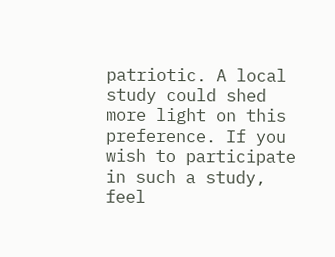patriotic. A local study could shed more light on this preference. If you wish to participate in such a study, feel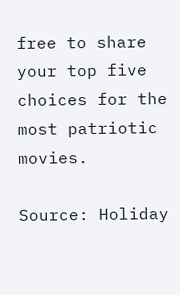free to share your top five choices for the most patriotic movies.

Source: Holiday